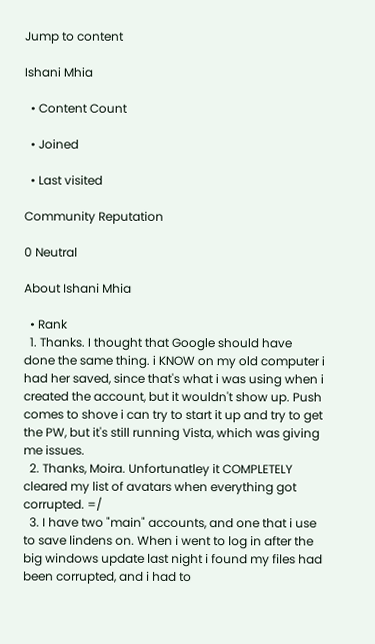Jump to content

Ishani Mhia

  • Content Count

  • Joined

  • Last visited

Community Reputation

0 Neutral

About Ishani Mhia

  • Rank
  1. Thanks. I thought that Google should have done the same thing. i KNOW on my old computer i had her saved, since that's what i was using when i created the account, but it wouldn't show up. Push comes to shove i can try to start it up and try to get the PW, but it's still running Vista, which was giving me issues.
  2. Thanks, Moira. Unfortunatley it COMPLETELY cleared my list of avatars when everything got corrupted. =/
  3. I have two "main" accounts, and one that i use to save lindens on. When i went to log in after the big windows update last night i found my files had been corrupted, and i had to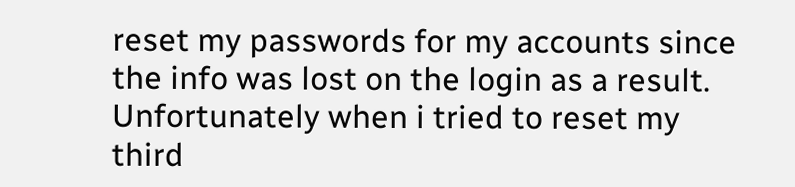reset my passwords for my accounts since the info was lost on the login as a result. Unfortunately when i tried to reset my third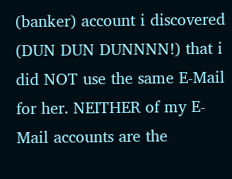(banker) account i discovered (DUN DUN DUNNNN!) that i did NOT use the same E-Mail for her. NEITHER of my E-Mail accounts are the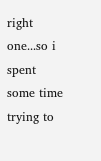right one...so i spent some time trying to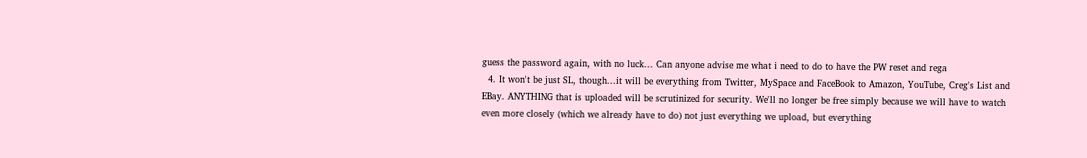guess the password again, with no luck... Can anyone advise me what i need to do to have the PW reset and rega
  4. It won't be just SL, though...it will be everything from Twitter, MySpace and FaceBook to Amazon, YouTube, Creg's List and EBay. ANYTHING that is uploaded will be scrutinized for security. We'll no longer be free simply because we will have to watch even more closely (which we already have to do) not just everything we upload, but everything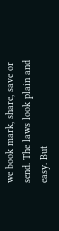we book mark, share, save or send. The laws look plain and easy. But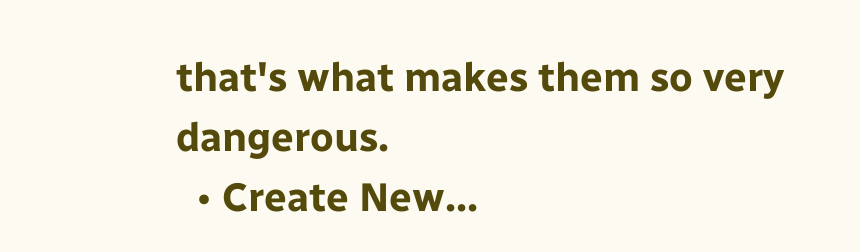that's what makes them so very dangerous.
  • Create New...